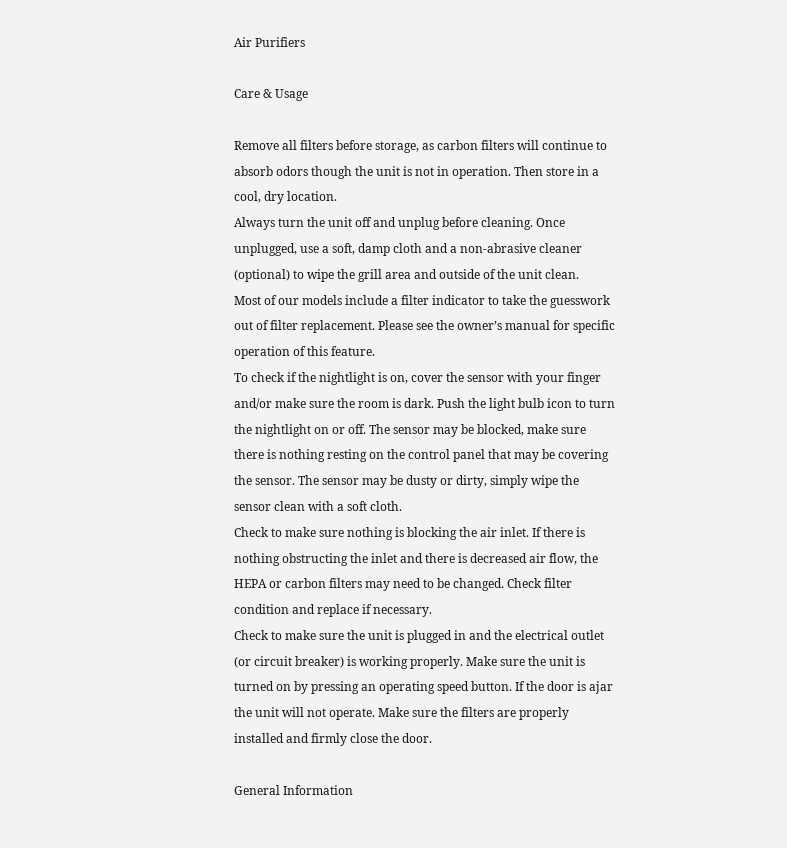Air Purifiers

Care & Usage

Remove all filters before storage, as carbon filters will continue to absorb odors though the unit is not in operation. Then store in a cool, dry location.
Always turn the unit off and unplug before cleaning. Once unplugged, use a soft, damp cloth and a non-abrasive cleaner (optional) to wipe the grill area and outside of the unit clean.
Most of our models include a filter indicator to take the guesswork out of filter replacement. Please see the owner’s manual for specific operation of this feature.
To check if the nightlight is on, cover the sensor with your finger and/or make sure the room is dark. Push the light bulb icon to turn the nightlight on or off. The sensor may be blocked, make sure there is nothing resting on the control panel that may be covering the sensor. The sensor may be dusty or dirty, simply wipe the sensor clean with a soft cloth.
Check to make sure nothing is blocking the air inlet. If there is nothing obstructing the inlet and there is decreased air flow, the HEPA or carbon filters may need to be changed. Check filter condition and replace if necessary.
Check to make sure the unit is plugged in and the electrical outlet (or circuit breaker) is working properly. Make sure the unit is turned on by pressing an operating speed button. If the door is ajar the unit will not operate. Make sure the filters are properly installed and firmly close the door.

General Information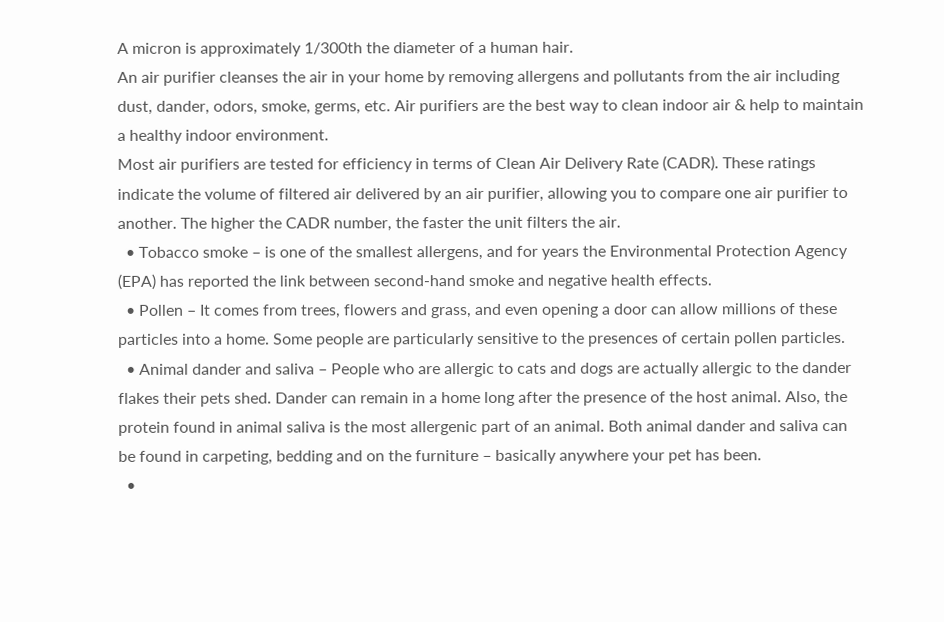A micron is approximately 1/300th the diameter of a human hair.
An air purifier cleanses the air in your home by removing allergens and pollutants from the air including dust, dander, odors, smoke, germs, etc. Air purifiers are the best way to clean indoor air & help to maintain a healthy indoor environment.
Most air purifiers are tested for efficiency in terms of Clean Air Delivery Rate (CADR). These ratings indicate the volume of filtered air delivered by an air purifier, allowing you to compare one air purifier to another. The higher the CADR number, the faster the unit filters the air.
  • Tobacco smoke – is one of the smallest allergens, and for years the Environmental Protection Agency (EPA) has reported the link between second-hand smoke and negative health effects.
  • Pollen – It comes from trees, flowers and grass, and even opening a door can allow millions of these particles into a home. Some people are particularly sensitive to the presences of certain pollen particles.
  • Animal dander and saliva – People who are allergic to cats and dogs are actually allergic to the dander flakes their pets shed. Dander can remain in a home long after the presence of the host animal. Also, the protein found in animal saliva is the most allergenic part of an animal. Both animal dander and saliva can be found in carpeting, bedding and on the furniture – basically anywhere your pet has been.
  •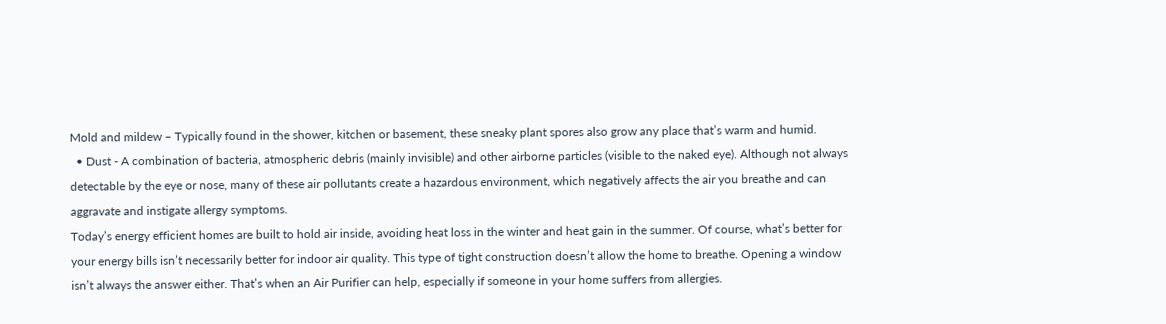Mold and mildew – Typically found in the shower, kitchen or basement, these sneaky plant spores also grow any place that’s warm and humid.
  • Dust - A combination of bacteria, atmospheric debris (mainly invisible) and other airborne particles (visible to the naked eye). Although not always detectable by the eye or nose, many of these air pollutants create a hazardous environment, which negatively affects the air you breathe and can aggravate and instigate allergy symptoms.
Today’s energy efficient homes are built to hold air inside, avoiding heat loss in the winter and heat gain in the summer. Of course, what’s better for your energy bills isn’t necessarily better for indoor air quality. This type of tight construction doesn’t allow the home to breathe. Opening a window isn’t always the answer either. That’s when an Air Purifier can help, especially if someone in your home suffers from allergies.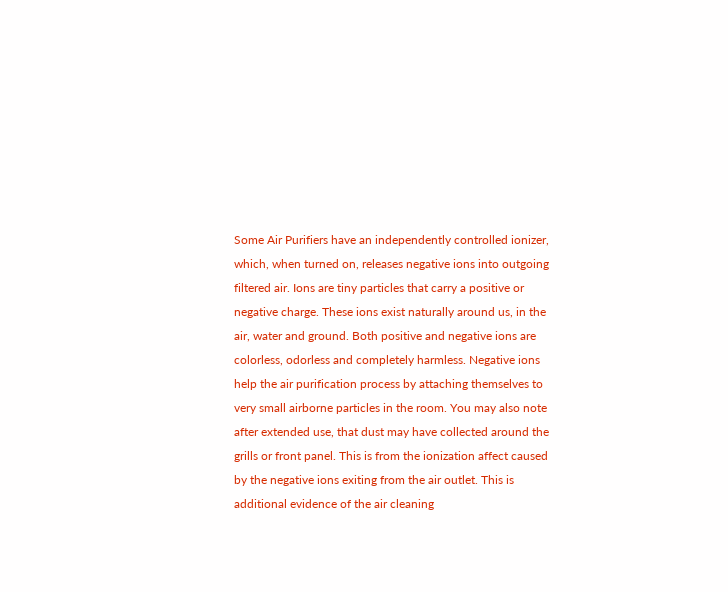Some Air Purifiers have an independently controlled ionizer, which, when turned on, releases negative ions into outgoing filtered air. Ions are tiny particles that carry a positive or negative charge. These ions exist naturally around us, in the air, water and ground. Both positive and negative ions are colorless, odorless and completely harmless. Negative ions help the air purification process by attaching themselves to very small airborne particles in the room. You may also note after extended use, that dust may have collected around the grills or front panel. This is from the ionization affect caused by the negative ions exiting from the air outlet. This is additional evidence of the air cleaning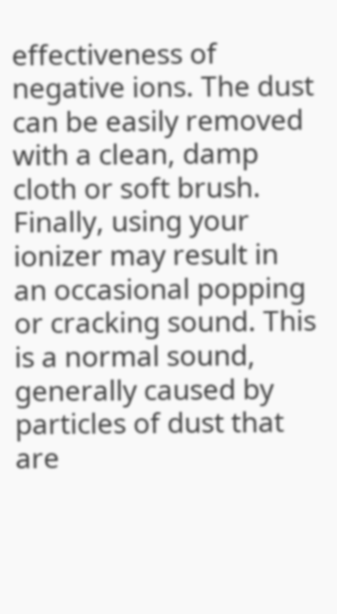effectiveness of negative ions. The dust can be easily removed with a clean, damp cloth or soft brush. Finally, using your ionizer may result in an occasional popping or cracking sound. This is a normal sound, generally caused by particles of dust that are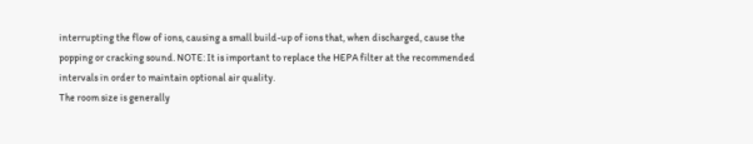interrupting the flow of ions, causing a small build-up of ions that, when discharged, cause the popping or cracking sound. NOTE: It is important to replace the HEPA filter at the recommended intervals in order to maintain optional air quality.
The room size is generally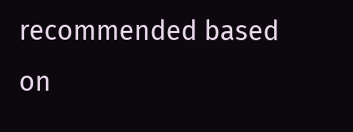recommended based on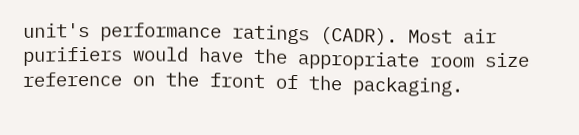unit's performance ratings (CADR). Most air purifiers would have the appropriate room size reference on the front of the packaging.